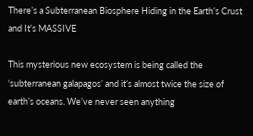There’s a Subterranean Biosphere Hiding in the Earth’s Crust and It’s MASSIVE

This mysterious new ecosystem is being called the ‘subterranean galapagos’ and it’s almost twice the size of earth’s oceans. We’ve never seen anything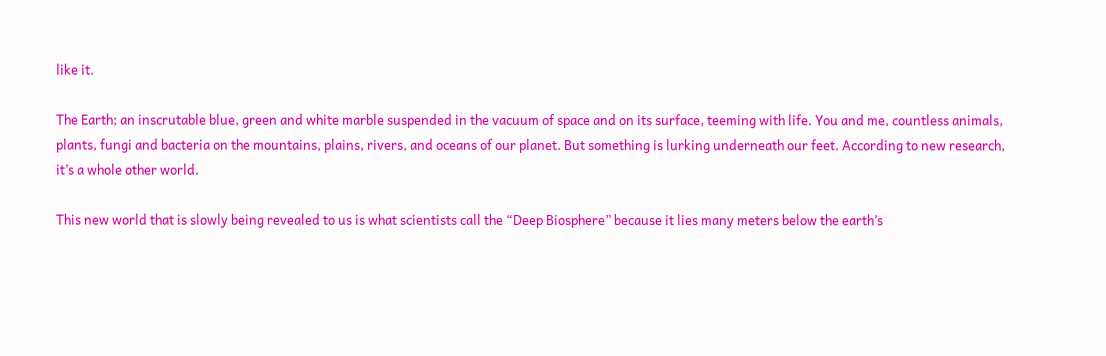like it.

The Earth; an inscrutable blue, green and white marble suspended in the vacuum of space and on its surface, teeming with life. You and me, countless animals, plants, fungi and bacteria on the mountains, plains, rivers, and oceans of our planet. But something is lurking underneath our feet. According to new research, it’s a whole other world.

This new world that is slowly being revealed to us is what scientists call the “Deep Biosphere” because it lies many meters below the earth’s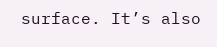surface. It’s also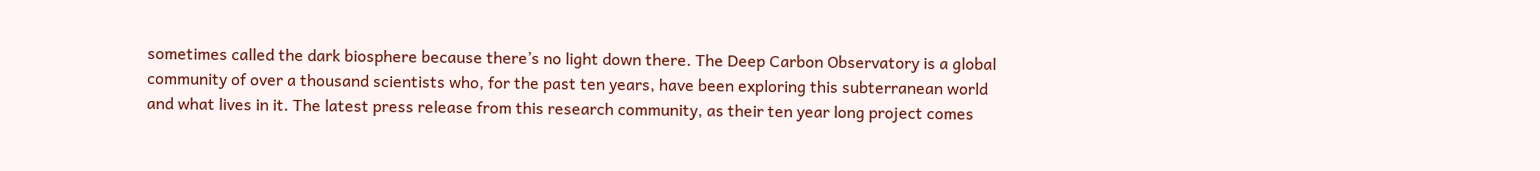sometimes called the dark biosphere because there’s no light down there. The Deep Carbon Observatory is a global community of over a thousand scientists who, for the past ten years, have been exploring this subterranean world and what lives in it. The latest press release from this research community, as their ten year long project comes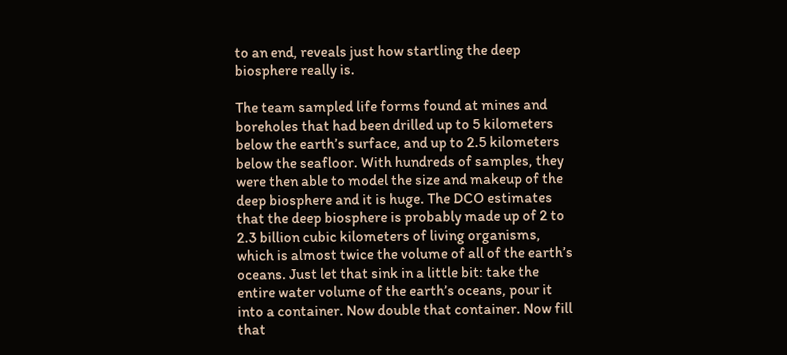to an end, reveals just how startling the deep biosphere really is.

The team sampled life forms found at mines and boreholes that had been drilled up to 5 kilometers below the earth’s surface, and up to 2.5 kilometers below the seafloor. With hundreds of samples, they were then able to model the size and makeup of the deep biosphere and it is huge. The DCO estimates that the deep biosphere is probably made up of 2 to 2.3 billion cubic kilometers of living organisms, which is almost twice the volume of all of the earth’s oceans. Just let that sink in a little bit: take the entire water volume of the earth’s oceans, pour it into a container. Now double that container. Now fill that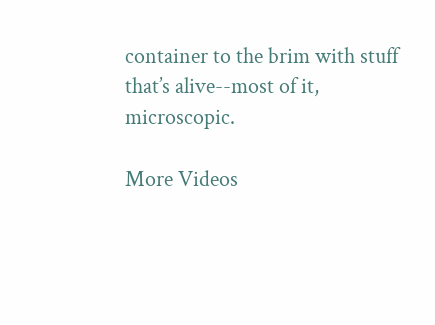container to the brim with stuff that’s alive--most of it, microscopic.

More Videos